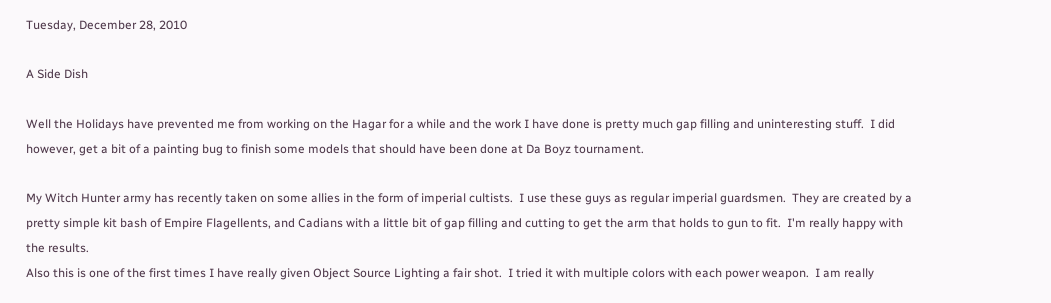Tuesday, December 28, 2010

A Side Dish

Well the Holidays have prevented me from working on the Hagar for a while and the work I have done is pretty much gap filling and uninteresting stuff.  I did however, get a bit of a painting bug to finish some models that should have been done at Da Boyz tournament.

My Witch Hunter army has recently taken on some allies in the form of imperial cultists.  I use these guys as regular imperial guardsmen.  They are created by a pretty simple kit bash of Empire Flagellents, and Cadians with a little bit of gap filling and cutting to get the arm that holds to gun to fit.  I'm really happy with the results.
Also this is one of the first times I have really given Object Source Lighting a fair shot.  I tried it with multiple colors with each power weapon.  I am really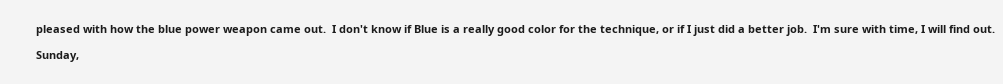pleased with how the blue power weapon came out.  I don't know if Blue is a really good color for the technique, or if I just did a better job.  I'm sure with time, I will find out.

Sunday,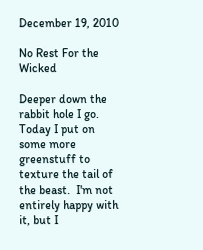December 19, 2010

No Rest For the Wicked

Deeper down the rabbit hole I go.  Today I put on some more greenstuff to texture the tail of the beast.  I'm not entirely happy with it, but I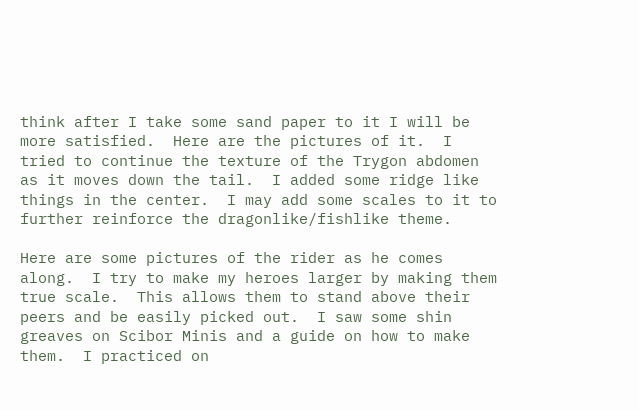think after I take some sand paper to it I will be more satisfied.  Here are the pictures of it.  I tried to continue the texture of the Trygon abdomen as it moves down the tail.  I added some ridge like things in the center.  I may add some scales to it to further reinforce the dragonlike/fishlike theme.

Here are some pictures of the rider as he comes along.  I try to make my heroes larger by making them true scale.  This allows them to stand above their peers and be easily picked out.  I saw some shin greaves on Scibor Minis and a guide on how to make them.  I practiced on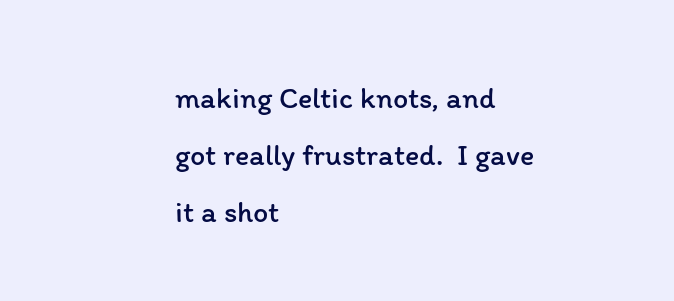making Celtic knots, and got really frustrated.  I gave it a shot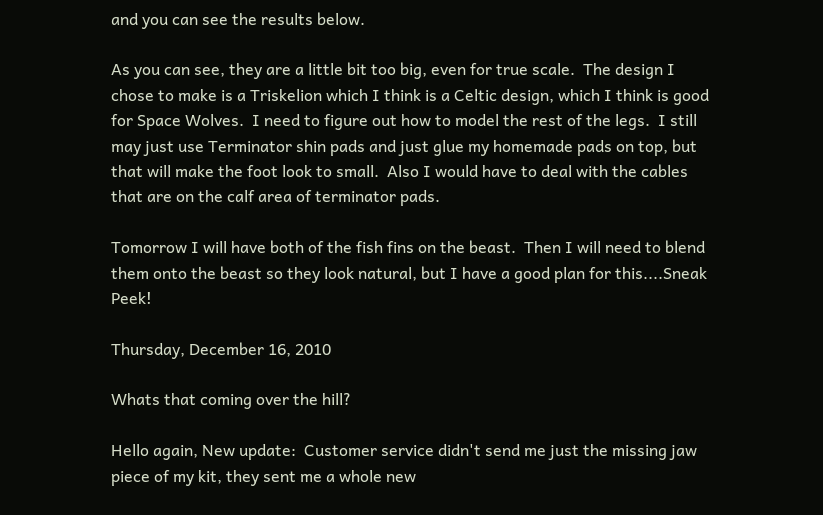and you can see the results below.

As you can see, they are a little bit too big, even for true scale.  The design I chose to make is a Triskelion which I think is a Celtic design, which I think is good for Space Wolves.  I need to figure out how to model the rest of the legs.  I still may just use Terminator shin pads and just glue my homemade pads on top, but that will make the foot look to small.  Also I would have to deal with the cables that are on the calf area of terminator pads.

Tomorrow I will have both of the fish fins on the beast.  Then I will need to blend them onto the beast so they look natural, but I have a good plan for this....Sneak Peek!

Thursday, December 16, 2010

Whats that coming over the hill?

Hello again, New update:  Customer service didn't send me just the missing jaw piece of my kit, they sent me a whole new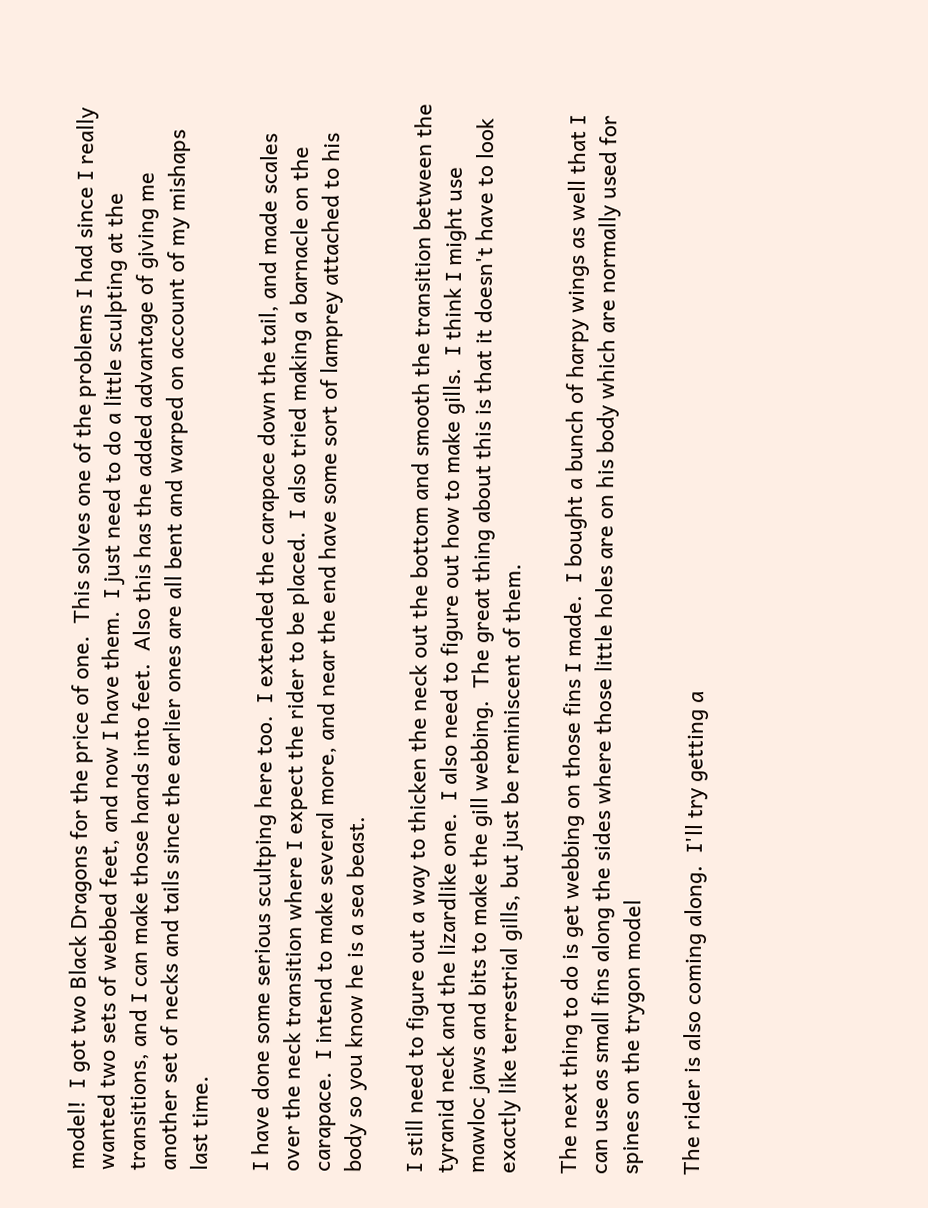model!  I got two Black Dragons for the price of one.  This solves one of the problems I had since I really wanted two sets of webbed feet, and now I have them.  I just need to do a little sculpting at the transitions, and I can make those hands into feet.  Also this has the added advantage of giving me another set of necks and tails since the earlier ones are all bent and warped on account of my mishaps last time.

I have done some serious scultping here too.  I extended the carapace down the tail, and made scales over the neck transition where I expect the rider to be placed.  I also tried making a barnacle on the carapace.  I intend to make several more, and near the end have some sort of lamprey attached to his body so you know he is a sea beast.

I still need to figure out a way to thicken the neck out the bottom and smooth the transition between the tyranid neck and the lizardlike one.  I also need to figure out how to make gills.  I think I might use mawloc jaws and bits to make the gill webbing.  The great thing about this is that it doesn't have to look exactly like terrestrial gills, but just be reminiscent of them.

The next thing to do is get webbing on those fins I made.  I bought a bunch of harpy wings as well that I can use as small fins along the sides where those little holes are on his body which are normally used for spines on the trygon model

The rider is also coming along.  I'll try getting a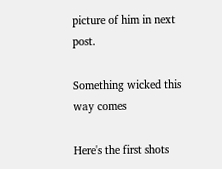picture of him in next post.

Something wicked this way comes

Here's the first shots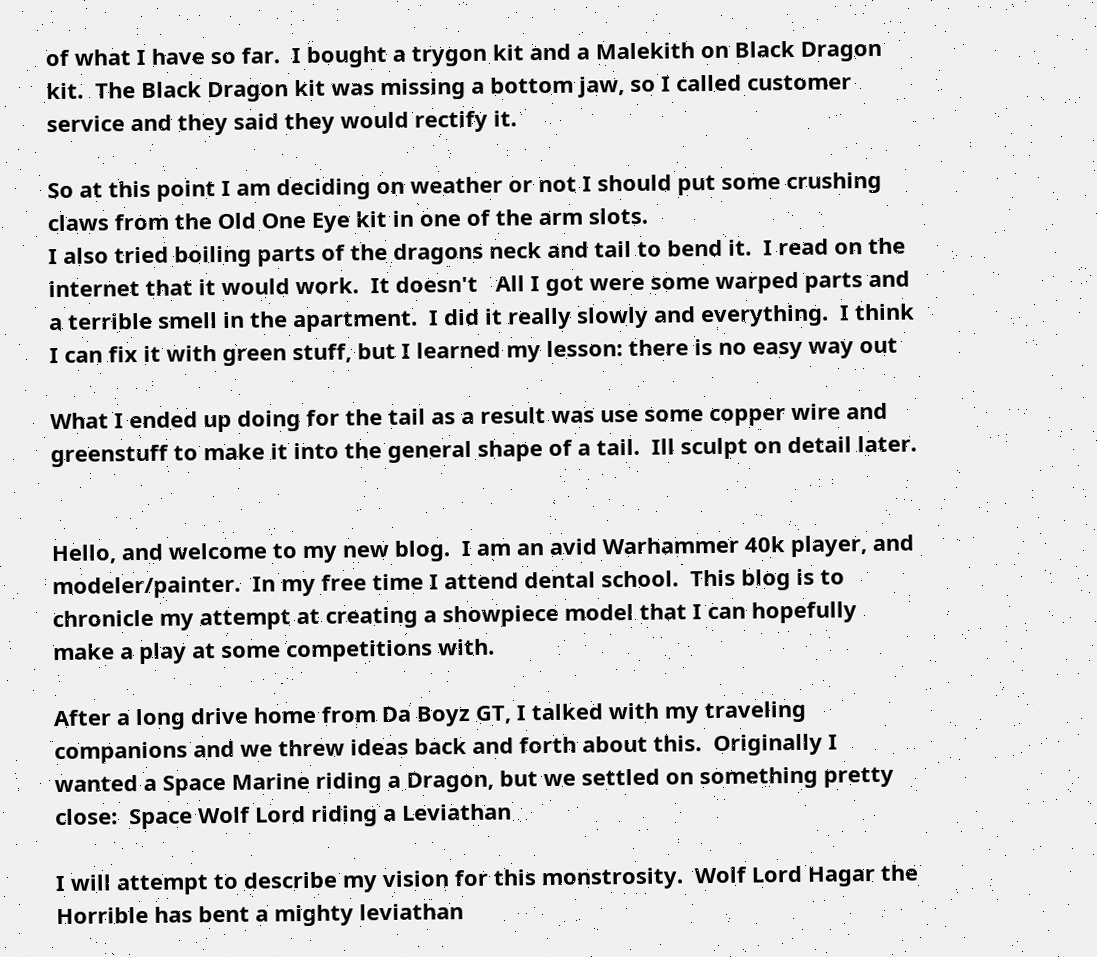of what I have so far.  I bought a trygon kit and a Malekith on Black Dragon kit.  The Black Dragon kit was missing a bottom jaw, so I called customer service and they said they would rectify it.

So at this point I am deciding on weather or not I should put some crushing claws from the Old One Eye kit in one of the arm slots.
I also tried boiling parts of the dragons neck and tail to bend it.  I read on the internet that it would work.  It doesn't   All I got were some warped parts and a terrible smell in the apartment.  I did it really slowly and everything.  I think I can fix it with green stuff, but I learned my lesson: there is no easy way out

What I ended up doing for the tail as a result was use some copper wire and greenstuff to make it into the general shape of a tail.  Ill sculpt on detail later.


Hello, and welcome to my new blog.  I am an avid Warhammer 40k player, and modeler/painter.  In my free time I attend dental school.  This blog is to chronicle my attempt at creating a showpiece model that I can hopefully make a play at some competitions with.

After a long drive home from Da Boyz GT, I talked with my traveling companions and we threw ideas back and forth about this.  Originally I wanted a Space Marine riding a Dragon, but we settled on something pretty close:  Space Wolf Lord riding a Leviathan

I will attempt to describe my vision for this monstrosity.  Wolf Lord Hagar the Horrible has bent a mighty leviathan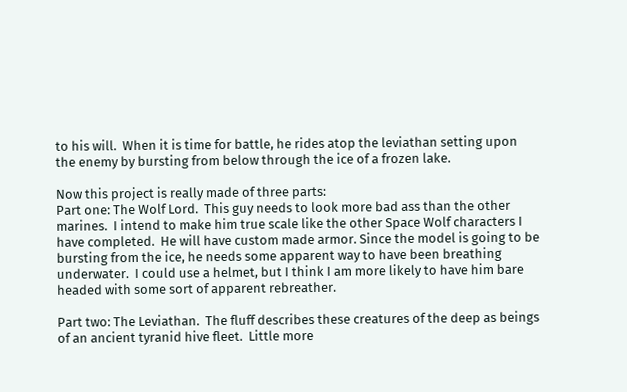to his will.  When it is time for battle, he rides atop the leviathan setting upon the enemy by bursting from below through the ice of a frozen lake.

Now this project is really made of three parts:
Part one: The Wolf Lord.  This guy needs to look more bad ass than the other marines.  I intend to make him true scale like the other Space Wolf characters I have completed.  He will have custom made armor. Since the model is going to be bursting from the ice, he needs some apparent way to have been breathing underwater.  I could use a helmet, but I think I am more likely to have him bare headed with some sort of apparent rebreather.

Part two: The Leviathan.  The fluff describes these creatures of the deep as beings of an ancient tyranid hive fleet.  Little more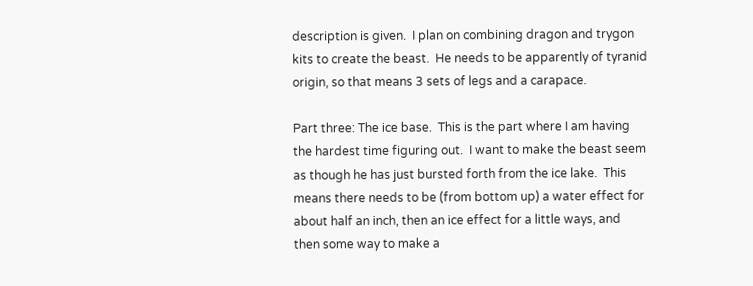description is given.  I plan on combining dragon and trygon kits to create the beast.  He needs to be apparently of tyranid origin, so that means 3 sets of legs and a carapace.

Part three: The ice base.  This is the part where I am having the hardest time figuring out.  I want to make the beast seem as though he has just bursted forth from the ice lake.  This means there needs to be (from bottom up) a water effect for about half an inch, then an ice effect for a little ways, and then some way to make a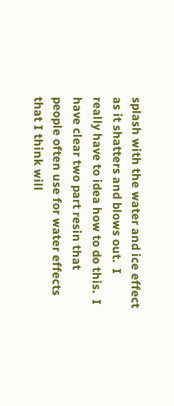splash with the water and ice effect  as it shatters and blows out.  I really have to idea how to do this.  I have clear two part resin that people often use for water effects that I think will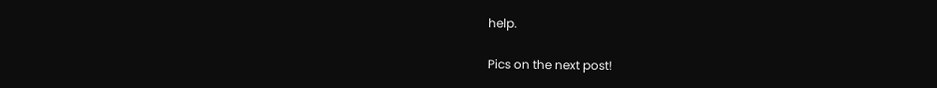help.

Pics on the next post!